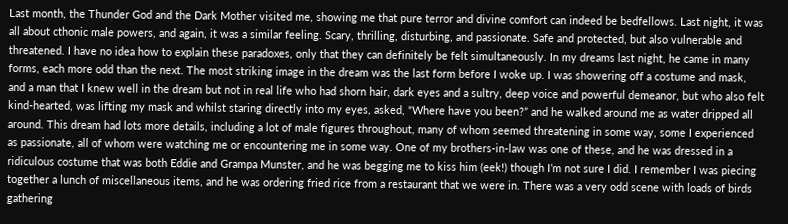Last month, the Thunder God and the Dark Mother visited me, showing me that pure terror and divine comfort can indeed be bedfellows. Last night, it was all about cthonic male powers, and again, it was a similar feeling. Scary, thrilling, disturbing, and passionate. Safe and protected, but also vulnerable and threatened. I have no idea how to explain these paradoxes, only that they can definitely be felt simultaneously. In my dreams last night, he came in many forms, each more odd than the next. The most striking image in the dream was the last form before I woke up. I was showering off a costume and mask, and a man that I knew well in the dream but not in real life who had shorn hair, dark eyes and a sultry, deep voice and powerful demeanor, but who also felt kind-hearted, was lifting my mask and whilst staring directly into my eyes, asked, “Where have you been?” and he walked around me as water dripped all around. This dream had lots more details, including a lot of male figures throughout, many of whom seemed threatening in some way, some I experienced as passionate, all of whom were watching me or encountering me in some way. One of my brothers-in-law was one of these, and he was dressed in a ridiculous costume that was both Eddie and Grampa Munster, and he was begging me to kiss him (eek!) though I’m not sure I did. I remember I was piecing together a lunch of miscellaneous items, and he was ordering fried rice from a restaurant that we were in. There was a very odd scene with loads of birds gathering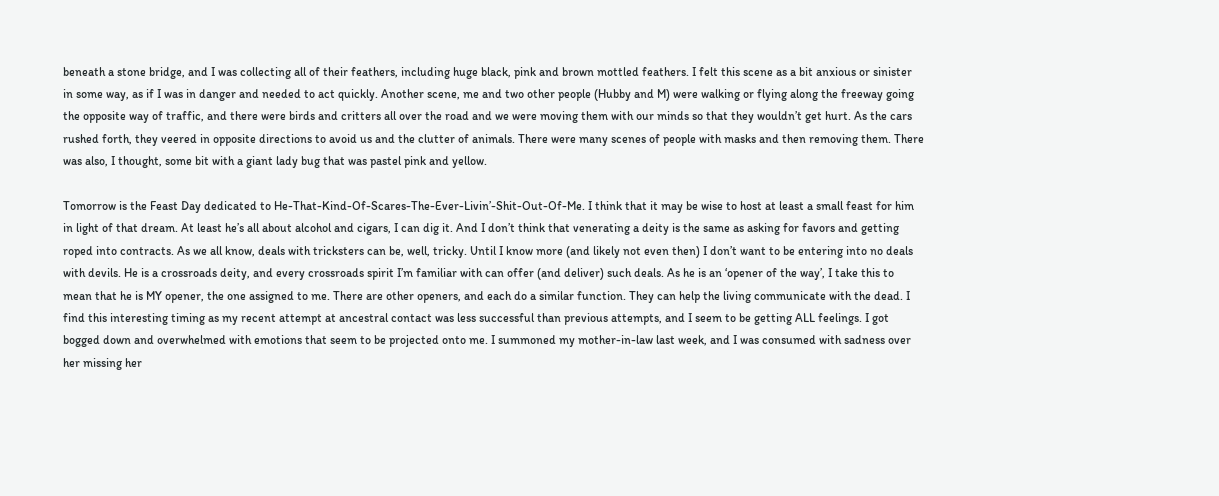beneath a stone bridge, and I was collecting all of their feathers, including huge black, pink and brown mottled feathers. I felt this scene as a bit anxious or sinister in some way, as if I was in danger and needed to act quickly. Another scene, me and two other people (Hubby and M) were walking or flying along the freeway going the opposite way of traffic, and there were birds and critters all over the road and we were moving them with our minds so that they wouldn’t get hurt. As the cars rushed forth, they veered in opposite directions to avoid us and the clutter of animals. There were many scenes of people with masks and then removing them. There was also, I thought, some bit with a giant lady bug that was pastel pink and yellow.

Tomorrow is the Feast Day dedicated to He-That-Kind-Of-Scares-The-Ever-Livin’-Shit-Out-Of-Me. I think that it may be wise to host at least a small feast for him in light of that dream. At least he’s all about alcohol and cigars, I can dig it. And I don’t think that venerating a deity is the same as asking for favors and getting roped into contracts. As we all know, deals with tricksters can be, well, tricky. Until I know more (and likely not even then) I don’t want to be entering into no deals with devils. He is a crossroads deity, and every crossroads spirit I’m familiar with can offer (and deliver) such deals. As he is an ‘opener of the way’, I take this to mean that he is MY opener, the one assigned to me. There are other openers, and each do a similar function. They can help the living communicate with the dead. I find this interesting timing as my recent attempt at ancestral contact was less successful than previous attempts, and I seem to be getting ALL feelings. I got bogged down and overwhelmed with emotions that seem to be projected onto me. I summoned my mother-in-law last week, and I was consumed with sadness over her missing her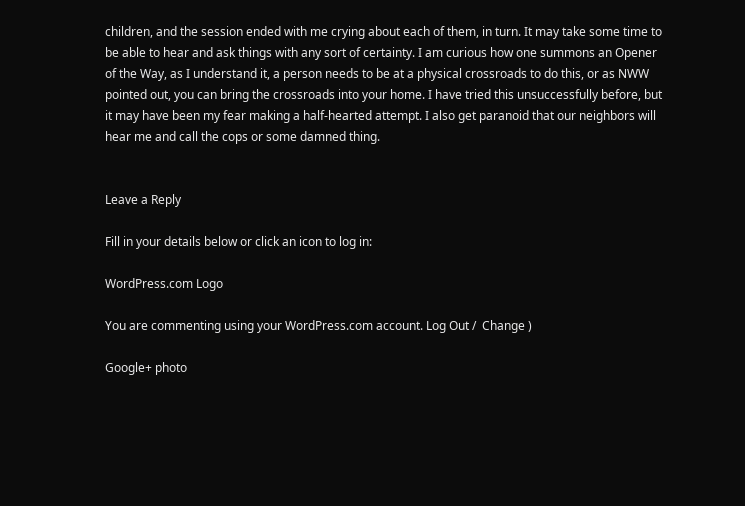children, and the session ended with me crying about each of them, in turn. It may take some time to be able to hear and ask things with any sort of certainty. I am curious how one summons an Opener of the Way, as I understand it, a person needs to be at a physical crossroads to do this, or as NWW pointed out, you can bring the crossroads into your home. I have tried this unsuccessfully before, but it may have been my fear making a half-hearted attempt. I also get paranoid that our neighbors will hear me and call the cops or some damned thing.


Leave a Reply

Fill in your details below or click an icon to log in:

WordPress.com Logo

You are commenting using your WordPress.com account. Log Out /  Change )

Google+ photo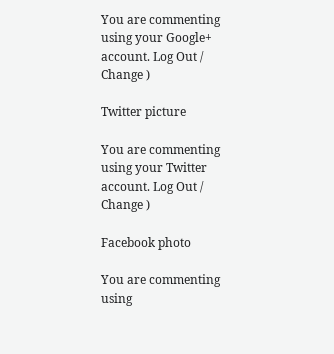You are commenting using your Google+ account. Log Out /  Change )

Twitter picture

You are commenting using your Twitter account. Log Out /  Change )

Facebook photo

You are commenting using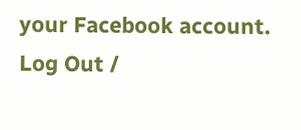your Facebook account. Log Out /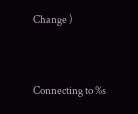Change )


Connecting to %s